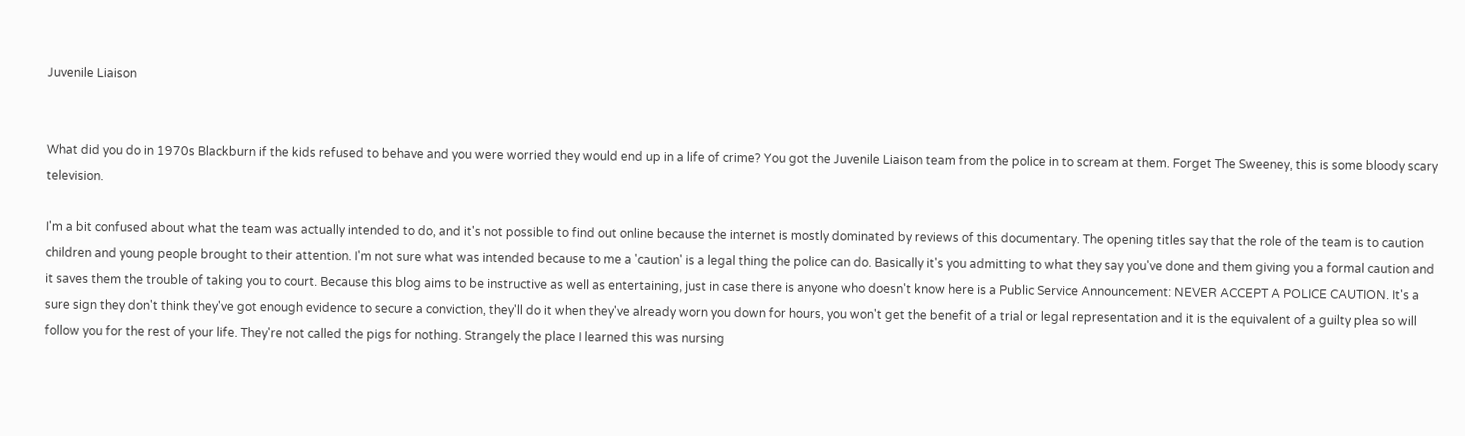Juvenile Liaison


What did you do in 1970s Blackburn if the kids refused to behave and you were worried they would end up in a life of crime? You got the Juvenile Liaison team from the police in to scream at them. Forget The Sweeney, this is some bloody scary television.

I'm a bit confused about what the team was actually intended to do, and it's not possible to find out online because the internet is mostly dominated by reviews of this documentary. The opening titles say that the role of the team is to caution children and young people brought to their attention. I'm not sure what was intended because to me a 'caution' is a legal thing the police can do. Basically it's you admitting to what they say you've done and them giving you a formal caution and it saves them the trouble of taking you to court. Because this blog aims to be instructive as well as entertaining, just in case there is anyone who doesn't know here is a Public Service Announcement: NEVER ACCEPT A POLICE CAUTION. It's a sure sign they don't think they've got enough evidence to secure a conviction, they'll do it when they've already worn you down for hours, you won't get the benefit of a trial or legal representation and it is the equivalent of a guilty plea so will follow you for the rest of your life. They're not called the pigs for nothing. Strangely the place I learned this was nursing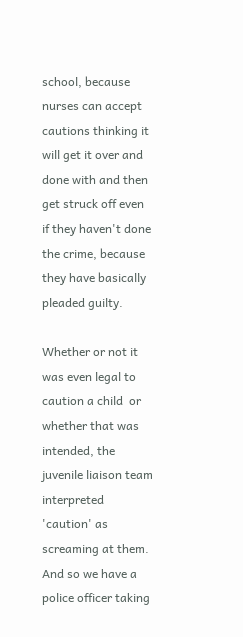school, because nurses can accept cautions thinking it will get it over and done with and then get struck off even if they haven't done the crime, because they have basically pleaded guilty.

Whether or not it was even legal to caution a child  or whether that was intended, the juvenile liaison team interpreted 'caution' as screaming at them. And so we have a police officer taking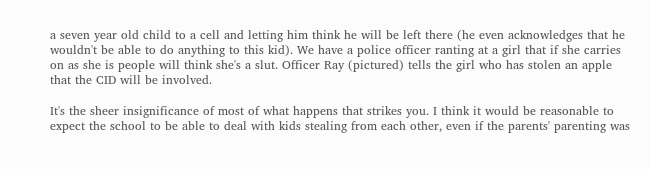a seven year old child to a cell and letting him think he will be left there (he even acknowledges that he wouldn't be able to do anything to this kid). We have a police officer ranting at a girl that if she carries on as she is people will think she's a slut. Officer Ray (pictured) tells the girl who has stolen an apple that the CID will be involved.

It's the sheer insignificance of most of what happens that strikes you. I think it would be reasonable to expect the school to be able to deal with kids stealing from each other, even if the parents' parenting was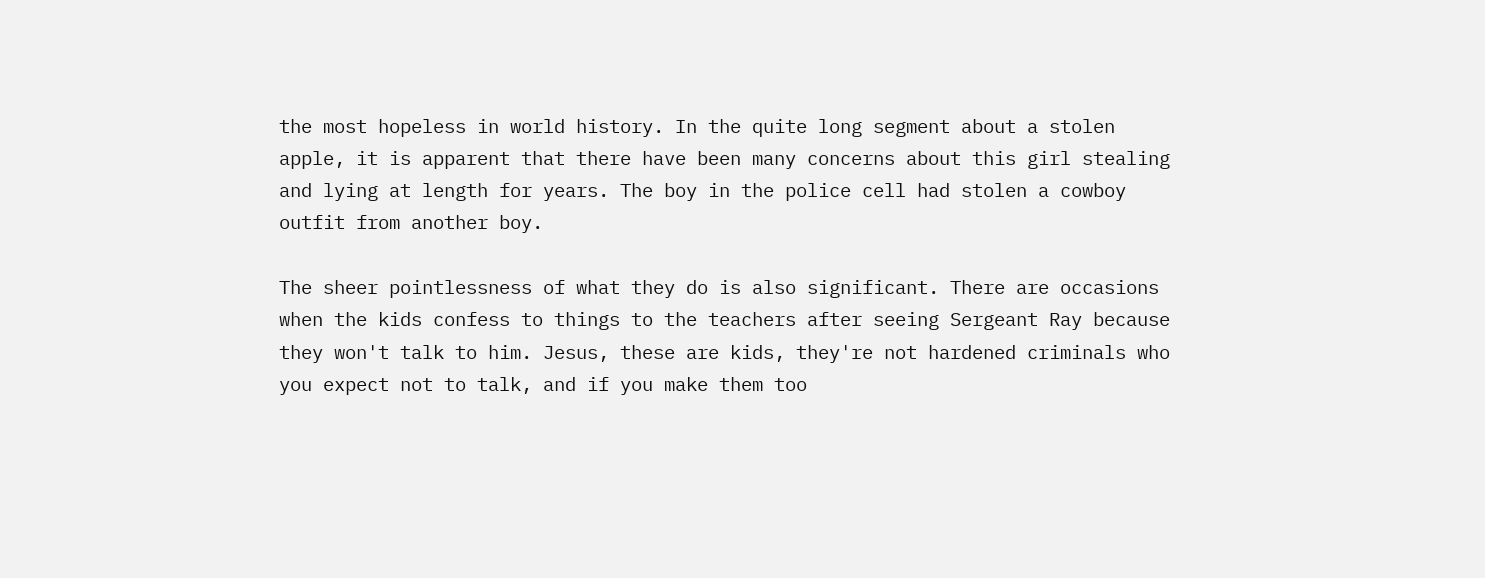the most hopeless in world history. In the quite long segment about a stolen apple, it is apparent that there have been many concerns about this girl stealing and lying at length for years. The boy in the police cell had stolen a cowboy outfit from another boy.

The sheer pointlessness of what they do is also significant. There are occasions when the kids confess to things to the teachers after seeing Sergeant Ray because they won't talk to him. Jesus, these are kids, they're not hardened criminals who you expect not to talk, and if you make them too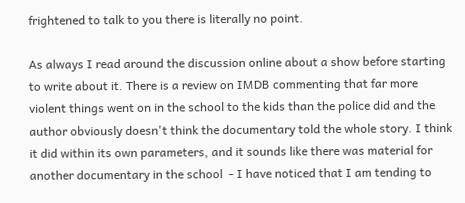frightened to talk to you there is literally no point.

As always I read around the discussion online about a show before starting to write about it. There is a review on IMDB commenting that far more violent things went on in the school to the kids than the police did and the author obviously doesn't think the documentary told the whole story. I think it did within its own parameters, and it sounds like there was material for another documentary in the school  - I have noticed that I am tending to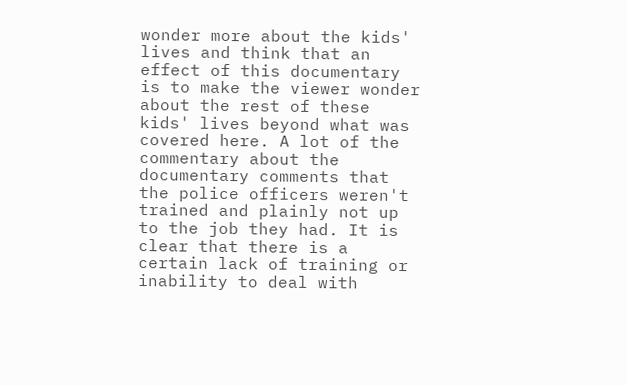wonder more about the kids' lives and think that an effect of this documentary is to make the viewer wonder about the rest of these kids' lives beyond what was covered here. A lot of the commentary about the documentary comments that the police officers weren't trained and plainly not up to the job they had. It is clear that there is a certain lack of training or inability to deal with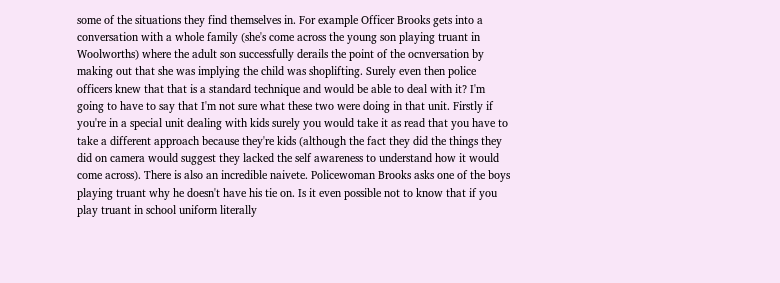some of the situations they find themselves in. For example Officer Brooks gets into a conversation with a whole family (she's come across the young son playing truant in Woolworths) where the adult son successfully derails the point of the ocnversation by making out that she was implying the child was shoplifting. Surely even then police officers knew that that is a standard technique and would be able to deal with it? I'm going to have to say that I'm not sure what these two were doing in that unit. Firstly if you're in a special unit dealing with kids surely you would take it as read that you have to take a different approach because they're kids (although the fact they did the things they did on camera would suggest they lacked the self awareness to understand how it would come across). There is also an incredible naivete. Policewoman Brooks asks one of the boys playing truant why he doesn't have his tie on. Is it even possible not to know that if you play truant in school uniform literally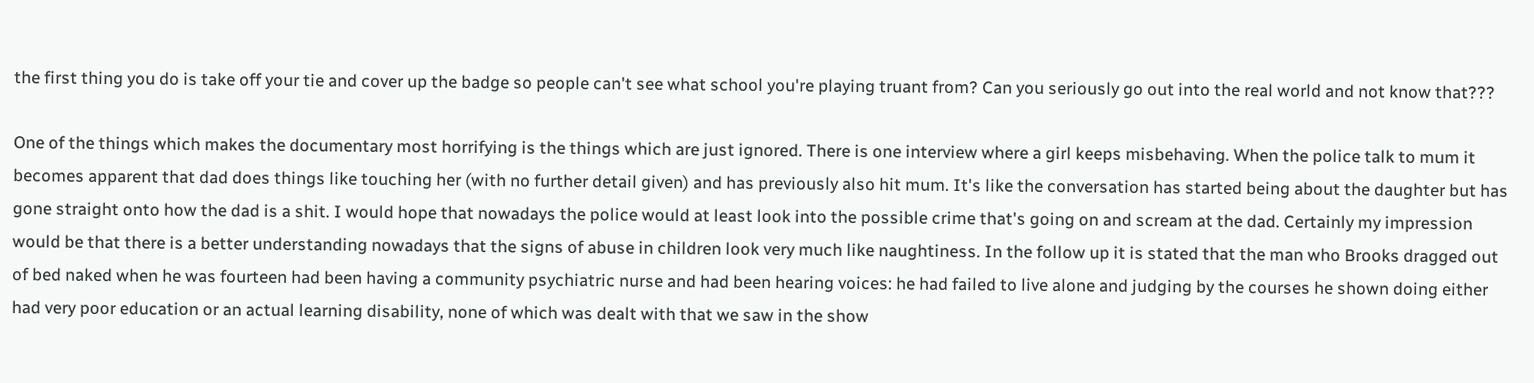the first thing you do is take off your tie and cover up the badge so people can't see what school you're playing truant from? Can you seriously go out into the real world and not know that???

One of the things which makes the documentary most horrifying is the things which are just ignored. There is one interview where a girl keeps misbehaving. When the police talk to mum it becomes apparent that dad does things like touching her (with no further detail given) and has previously also hit mum. It's like the conversation has started being about the daughter but has gone straight onto how the dad is a shit. I would hope that nowadays the police would at least look into the possible crime that's going on and scream at the dad. Certainly my impression would be that there is a better understanding nowadays that the signs of abuse in children look very much like naughtiness. In the follow up it is stated that the man who Brooks dragged out of bed naked when he was fourteen had been having a community psychiatric nurse and had been hearing voices: he had failed to live alone and judging by the courses he shown doing either had very poor education or an actual learning disability, none of which was dealt with that we saw in the show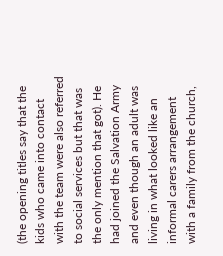(the opening titles say that the kids who came into contact with the team were also referred to social services but that was the only mention that got). He had joined the Salvation Army and even though an adult was living in what looked like an informal carers arrangement with a family from the church,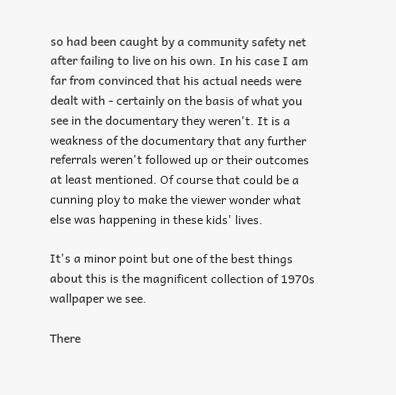so had been caught by a community safety net after failing to live on his own. In his case I am far from convinced that his actual needs were dealt with - certainly on the basis of what you see in the documentary they weren't. It is a weakness of the documentary that any further referrals weren't followed up or their outcomes at least mentioned. Of course that could be a cunning ploy to make the viewer wonder what else was happening in these kids' lives.

It's a minor point but one of the best things about this is the magnificent collection of 1970s wallpaper we see.

There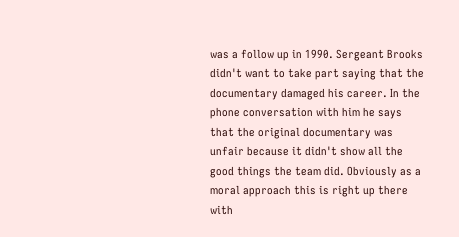was a follow up in 1990. Sergeant Brooks didn't want to take part saying that the documentary damaged his career. In the phone conversation with him he says that the original documentary was unfair because it didn't show all the good things the team did. Obviously as a moral approach this is right up there with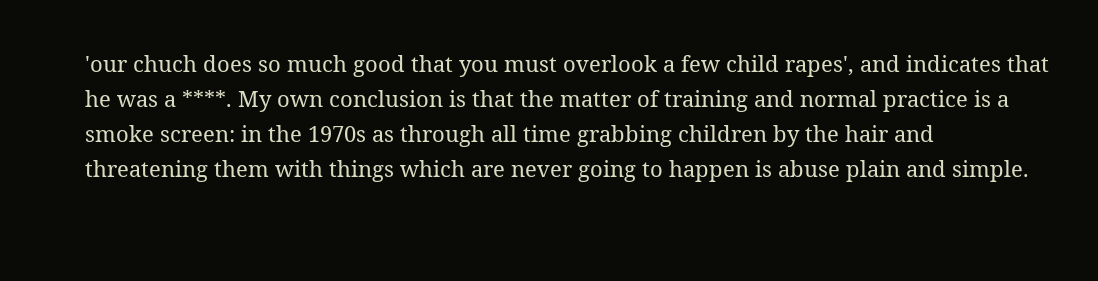'our chuch does so much good that you must overlook a few child rapes', and indicates that he was a ****. My own conclusion is that the matter of training and normal practice is a smoke screen: in the 1970s as through all time grabbing children by the hair and threatening them with things which are never going to happen is abuse plain and simple.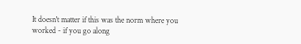It doesn't matter if this was the norm where you worked - if you go along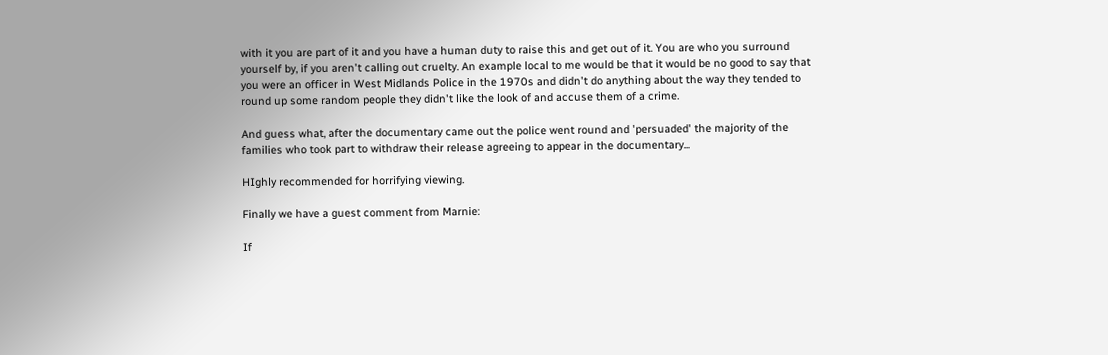with it you are part of it and you have a human duty to raise this and get out of it. You are who you surround yourself by, if you aren't calling out cruelty. An example local to me would be that it would be no good to say that you were an officer in West Midlands Police in the 1970s and didn't do anything about the way they tended to round up some random people they didn't like the look of and accuse them of a crime.

And guess what, after the documentary came out the police went round and 'persuaded' the majority of the families who took part to withdraw their release agreeing to appear in the documentary...

HIghly recommended for horrifying viewing.

Finally we have a guest comment from Marnie:

If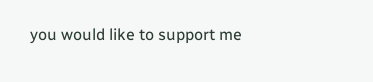you would like to support me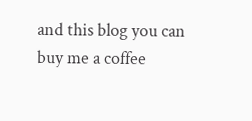and this blog you can buy me a coffee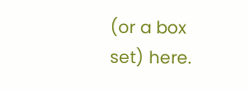(or a box set) here.